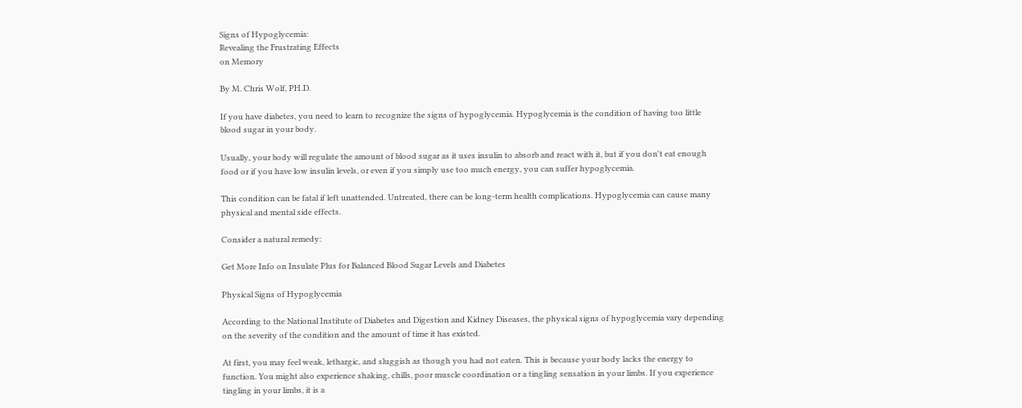Signs of Hypoglycemia:
Revealing the Frustrating Effects
on Memory

By M. Chris Wolf, PH.D.

If you have diabetes, you need to learn to recognize the signs of hypoglycemia. Hypoglycemia is the condition of having too little blood sugar in your body.

Usually, your body will regulate the amount of blood sugar as it uses insulin to absorb and react with it, but if you don't eat enough food or if you have low insulin levels, or even if you simply use too much energy, you can suffer hypoglycemia.

This condition can be fatal if left unattended. Untreated, there can be long-term health complications. Hypoglycemia can cause many physical and mental side effects.

Consider a natural remedy:

Get More Info on Insulate Plus for Balanced Blood Sugar Levels and Diabetes

Physical Signs of Hypoglycemia

According to the National Institute of Diabetes and Digestion and Kidney Diseases, the physical signs of hypoglycemia vary depending on the severity of the condition and the amount of time it has existed.

At first, you may feel weak, lethargic, and sluggish as though you had not eaten. This is because your body lacks the energy to function. You might also experience shaking, chills, poor muscle coordination or a tingling sensation in your limbs. If you experience tingling in your limbs, it is a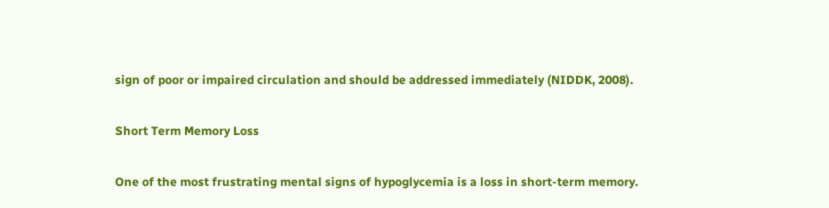sign of poor or impaired circulation and should be addressed immediately (NIDDK, 2008).

Short Term Memory Loss

One of the most frustrating mental signs of hypoglycemia is a loss in short-term memory.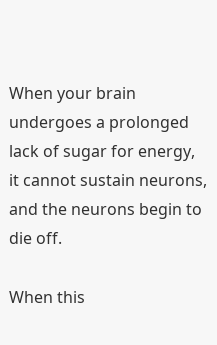When your brain undergoes a prolonged lack of sugar for energy, it cannot sustain neurons, and the neurons begin to die off.

When this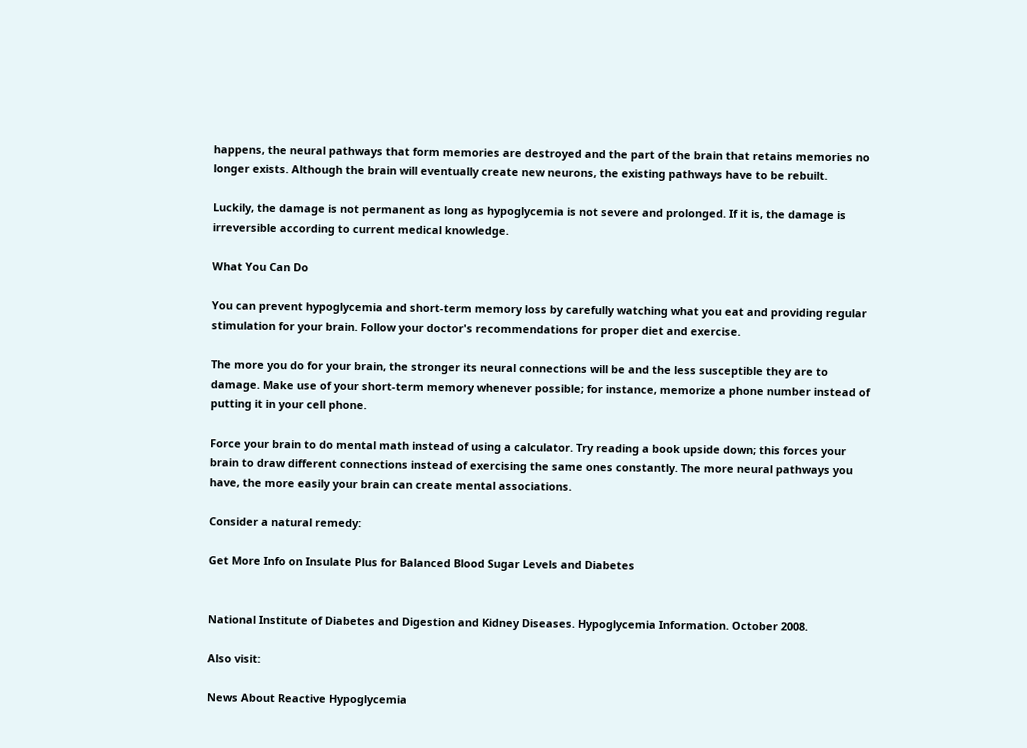happens, the neural pathways that form memories are destroyed and the part of the brain that retains memories no longer exists. Although the brain will eventually create new neurons, the existing pathways have to be rebuilt.

Luckily, the damage is not permanent as long as hypoglycemia is not severe and prolonged. If it is, the damage is irreversible according to current medical knowledge.

What You Can Do

You can prevent hypoglycemia and short-term memory loss by carefully watching what you eat and providing regular stimulation for your brain. Follow your doctor's recommendations for proper diet and exercise.

The more you do for your brain, the stronger its neural connections will be and the less susceptible they are to damage. Make use of your short-term memory whenever possible; for instance, memorize a phone number instead of putting it in your cell phone.

Force your brain to do mental math instead of using a calculator. Try reading a book upside down; this forces your brain to draw different connections instead of exercising the same ones constantly. The more neural pathways you have, the more easily your brain can create mental associations.

Consider a natural remedy:

Get More Info on Insulate Plus for Balanced Blood Sugar Levels and Diabetes


National Institute of Diabetes and Digestion and Kidney Diseases. Hypoglycemia Information. October 2008.

Also visit:

News About Reactive Hypoglycemia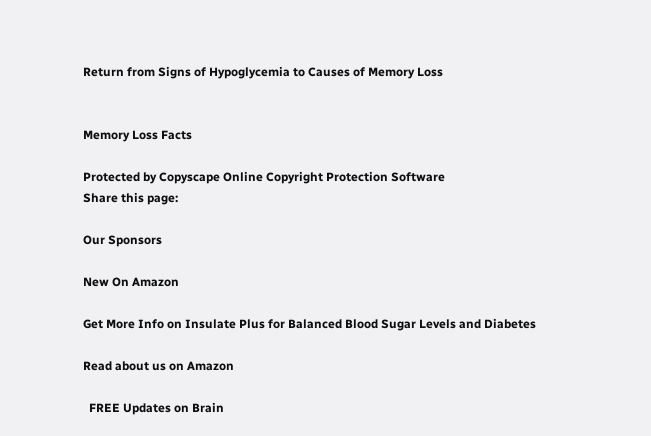Return from Signs of Hypoglycemia to Causes of Memory Loss


Memory Loss Facts

Protected by Copyscape Online Copyright Protection Software
Share this page:

Our Sponsors

New On Amazon

Get More Info on Insulate Plus for Balanced Blood Sugar Levels and Diabetes

Read about us on Amazon

  FREE Updates on Brain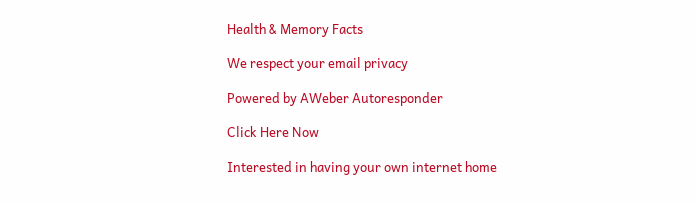Health & Memory Facts

We respect your email privacy

Powered by AWeber Autoresponder

Click Here Now

Interested in having your own internet home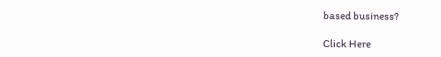based business?

Click Here